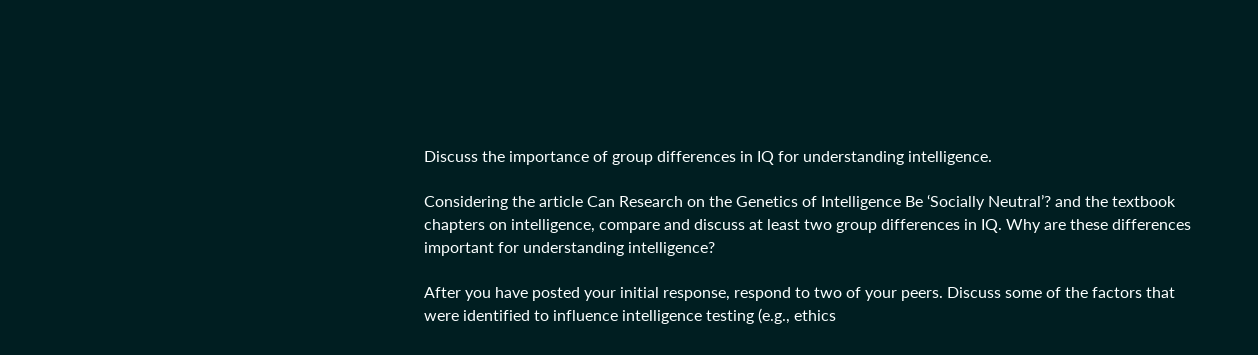Discuss the importance of group differences in IQ for understanding intelligence.

Considering the article Can Research on the Genetics of Intelligence Be ‘Socially Neutral’? and the textbook chapters on intelligence, compare and discuss at least two group differences in IQ. Why are these differences important for understanding intelligence?

After you have posted your initial response, respond to two of your peers. Discuss some of the factors that were identified to influence intelligence testing (e.g., ethics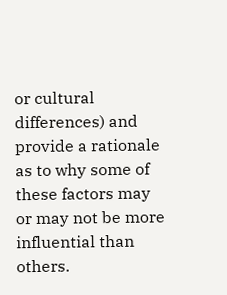or cultural differences) and provide a rationale as to why some of these factors may or may not be more influential than others.